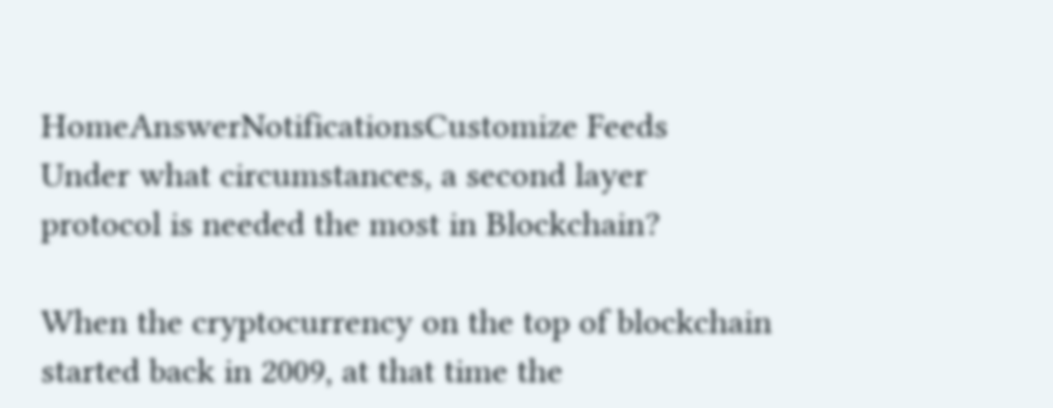HomeAnswerNotificationsCustomize Feeds
Under what circumstances, a second layer protocol is needed the most in Blockchain?

When the cryptocurrency on the top of blockchain started back in 2009, at that time the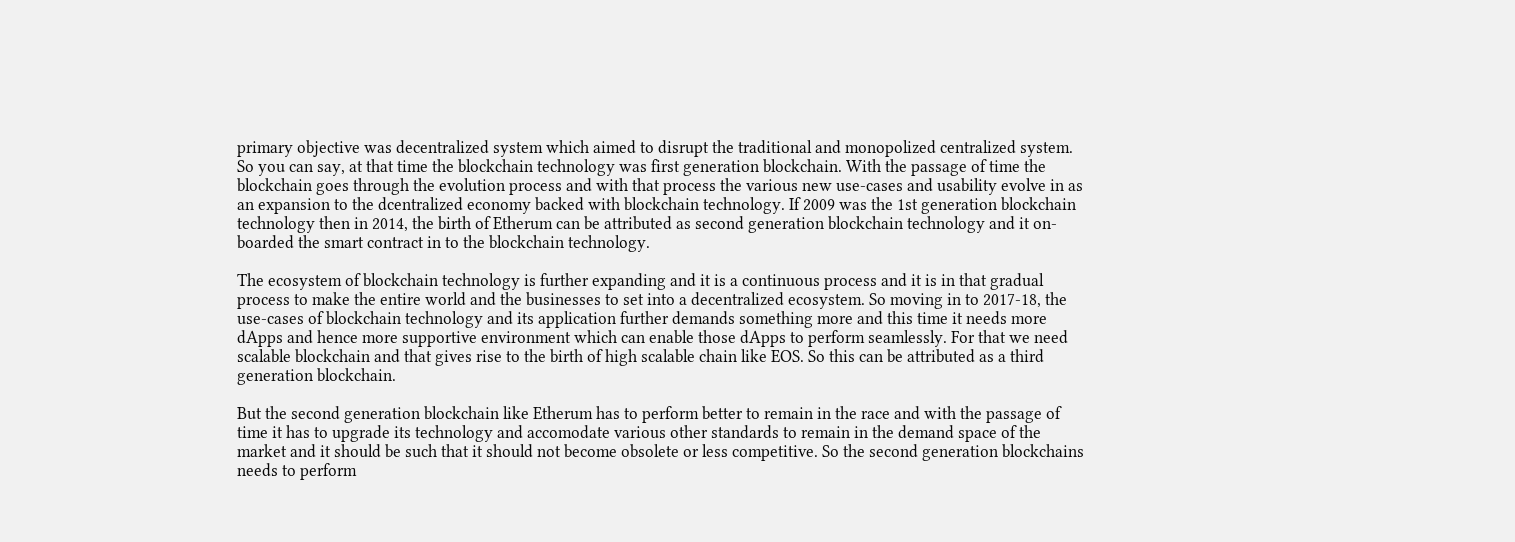primary objective was decentralized system which aimed to disrupt the traditional and monopolized centralized system. So you can say, at that time the blockchain technology was first generation blockchain. With the passage of time the blockchain goes through the evolution process and with that process the various new use-cases and usability evolve in as an expansion to the dcentralized economy backed with blockchain technology. If 2009 was the 1st generation blockchain technology then in 2014, the birth of Etherum can be attributed as second generation blockchain technology and it on-boarded the smart contract in to the blockchain technology.

The ecosystem of blockchain technology is further expanding and it is a continuous process and it is in that gradual process to make the entire world and the businesses to set into a decentralized ecosystem. So moving in to 2017-18, the use-cases of blockchain technology and its application further demands something more and this time it needs more dApps and hence more supportive environment which can enable those dApps to perform seamlessly. For that we need scalable blockchain and that gives rise to the birth of high scalable chain like EOS. So this can be attributed as a third generation blockchain.

But the second generation blockchain like Etherum has to perform better to remain in the race and with the passage of time it has to upgrade its technology and accomodate various other standards to remain in the demand space of the market and it should be such that it should not become obsolete or less competitive. So the second generation blockchains needs to perform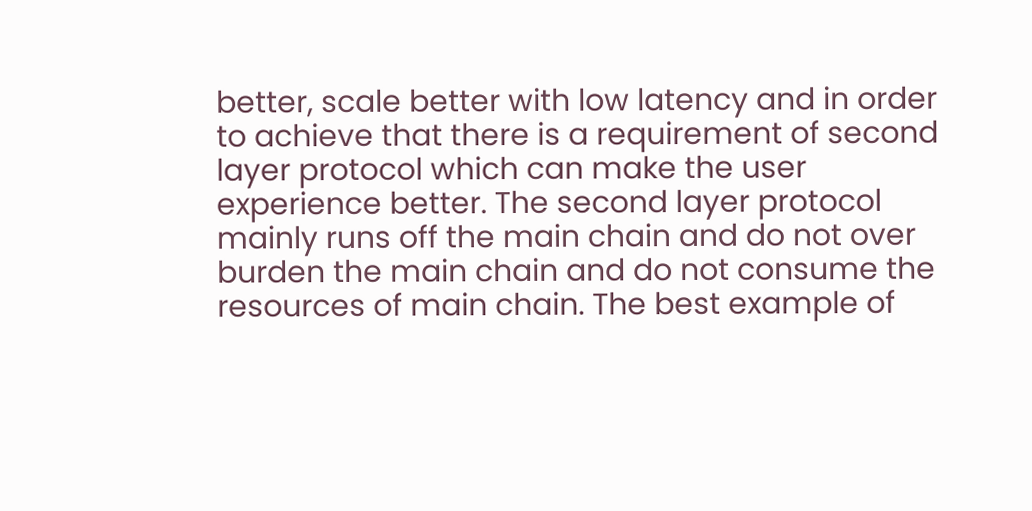better, scale better with low latency and in order to achieve that there is a requirement of second layer protocol which can make the user experience better. The second layer protocol mainly runs off the main chain and do not over burden the main chain and do not consume the resources of main chain. The best example of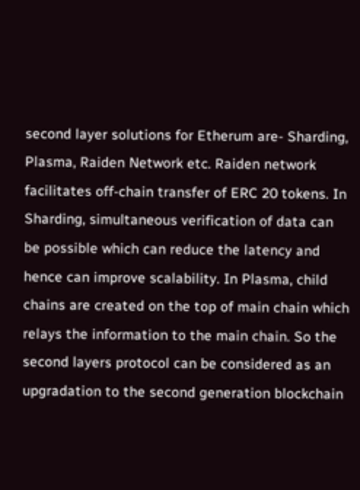second layer solutions for Etherum are- Sharding, Plasma, Raiden Network etc. Raiden network facilitates off-chain transfer of ERC 20 tokens. In Sharding, simultaneous verification of data can be possible which can reduce the latency and hence can improve scalability. In Plasma, child chains are created on the top of main chain which relays the information to the main chain. So the second layers protocol can be considered as an upgradation to the second generation blockchain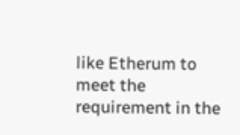like Etherum to meet the requirement in the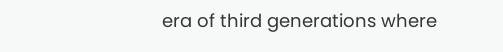era of third generations where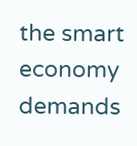the smart economy demands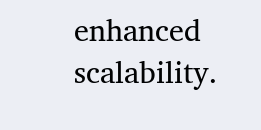enhanced scalability.